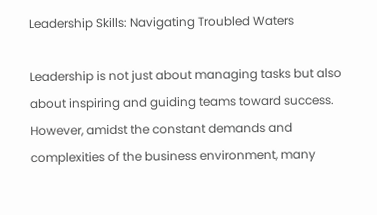Leadership Skills: Navigating Troubled Waters

Leadership is not just about managing tasks but also about inspiring and guiding teams toward success. However, amidst the constant demands and complexities of the business environment, many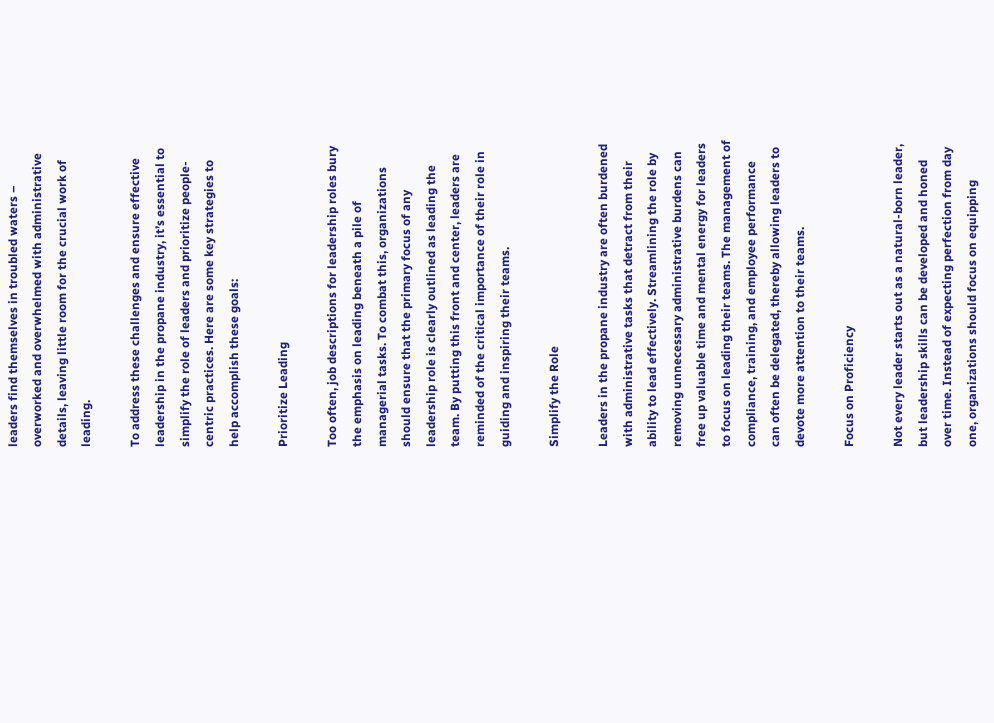leaders find themselves in troubled waters – overworked and overwhelmed with administrative details, leaving little room for the crucial work of leading.

To address these challenges and ensure effective leadership in the propane industry, it’s essential to simplify the role of leaders and prioritize people-centric practices. Here are some key strategies to help accomplish these goals:

Prioritize Leading

Too often, job descriptions for leadership roles bury the emphasis on leading beneath a pile of managerial tasks. To combat this, organizations should ensure that the primary focus of any leadership role is clearly outlined as leading the team. By putting this front and center, leaders are reminded of the critical importance of their role in guiding and inspiring their teams.

Simplify the Role

Leaders in the propane industry are often burdened with administrative tasks that detract from their ability to lead effectively. Streamlining the role by removing unnecessary administrative burdens can free up valuable time and mental energy for leaders to focus on leading their teams. The management of compliance, training, and employee performance can often be delegated, thereby allowing leaders to devote more attention to their teams.

Focus on Proficiency

Not every leader starts out as a natural-born leader, but leadership skills can be developed and honed over time. Instead of expecting perfection from day one, organizations should focus on equipping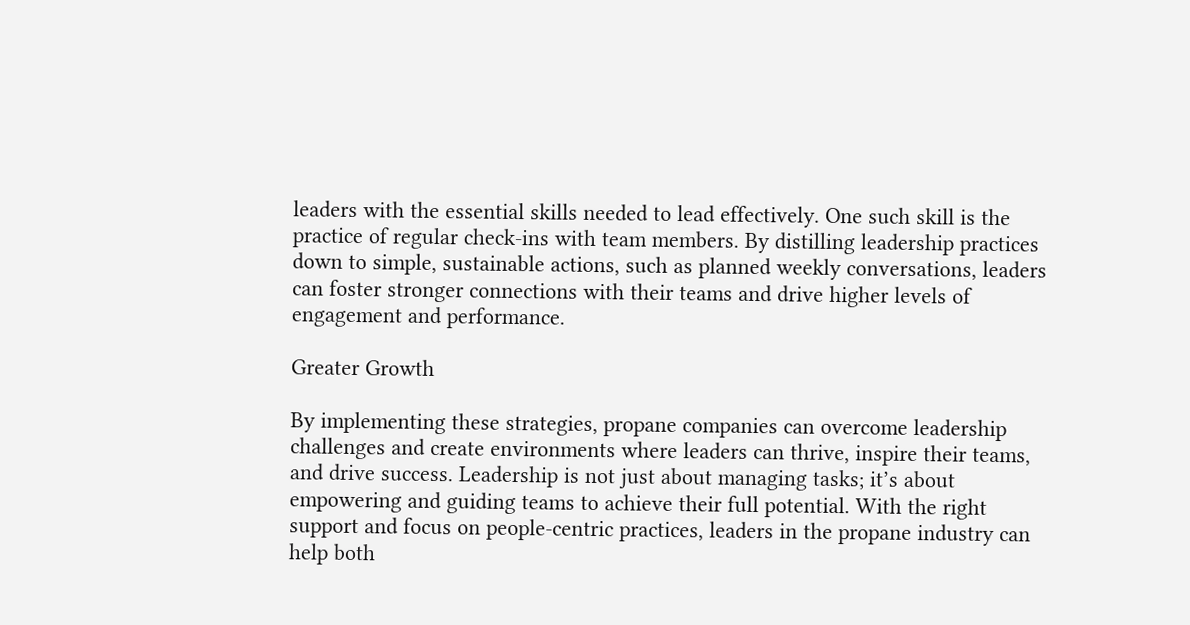leaders with the essential skills needed to lead effectively. One such skill is the practice of regular check-ins with team members. By distilling leadership practices down to simple, sustainable actions, such as planned weekly conversations, leaders can foster stronger connections with their teams and drive higher levels of engagement and performance.

Greater Growth

By implementing these strategies, propane companies can overcome leadership challenges and create environments where leaders can thrive, inspire their teams, and drive success. Leadership is not just about managing tasks; it’s about empowering and guiding teams to achieve their full potential. With the right support and focus on people-centric practices, leaders in the propane industry can help both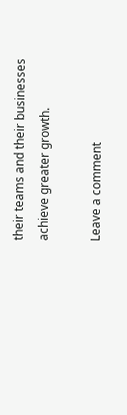their teams and their businesses achieve greater growth.

Leave a comment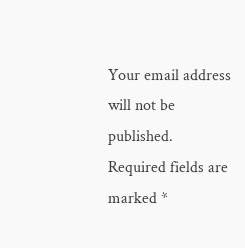Your email address will not be published. Required fields are marked *